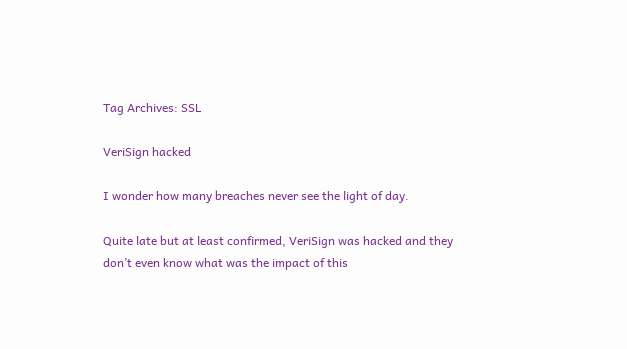Tag Archives: SSL

VeriSign hacked

I wonder how many breaches never see the light of day.

Quite late but at least confirmed, VeriSign was hacked and they don’t even know what was the impact of this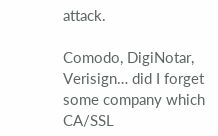attack.

Comodo, DigiNotar, Verisign… did I forget some company which CA/SSL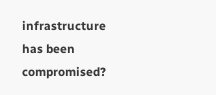infrastructure has been compromised?